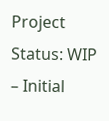Project Status: WIP – Initial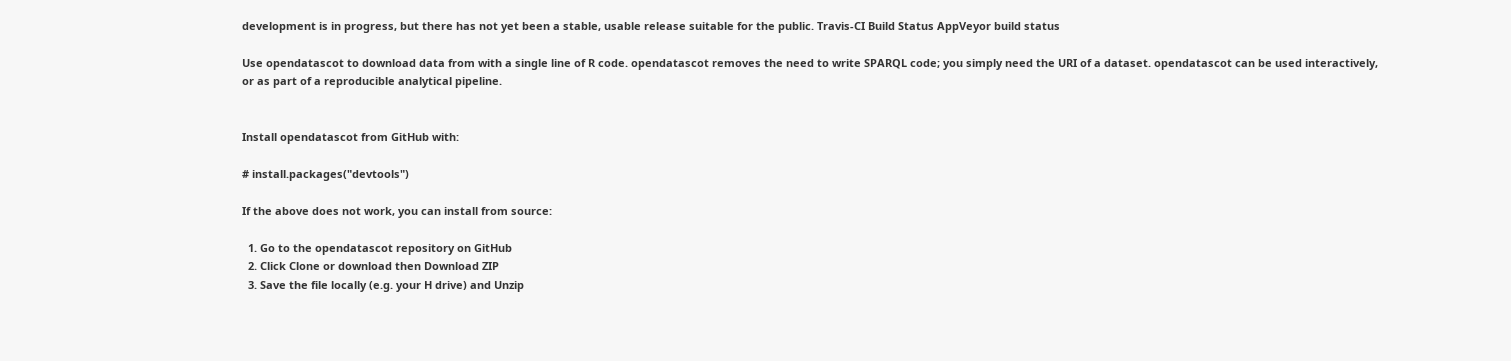development is in progress, but there has not yet been a stable, usable release suitable for the public. Travis-CI Build Status AppVeyor build status

Use opendatascot to download data from with a single line of R code. opendatascot removes the need to write SPARQL code; you simply need the URI of a dataset. opendatascot can be used interactively, or as part of a reproducible analytical pipeline.


Install opendatascot from GitHub with:

# install.packages("devtools")

If the above does not work, you can install from source:

  1. Go to the opendatascot repository on GitHub
  2. Click Clone or download then Download ZIP
  3. Save the file locally (e.g. your H drive) and Unzip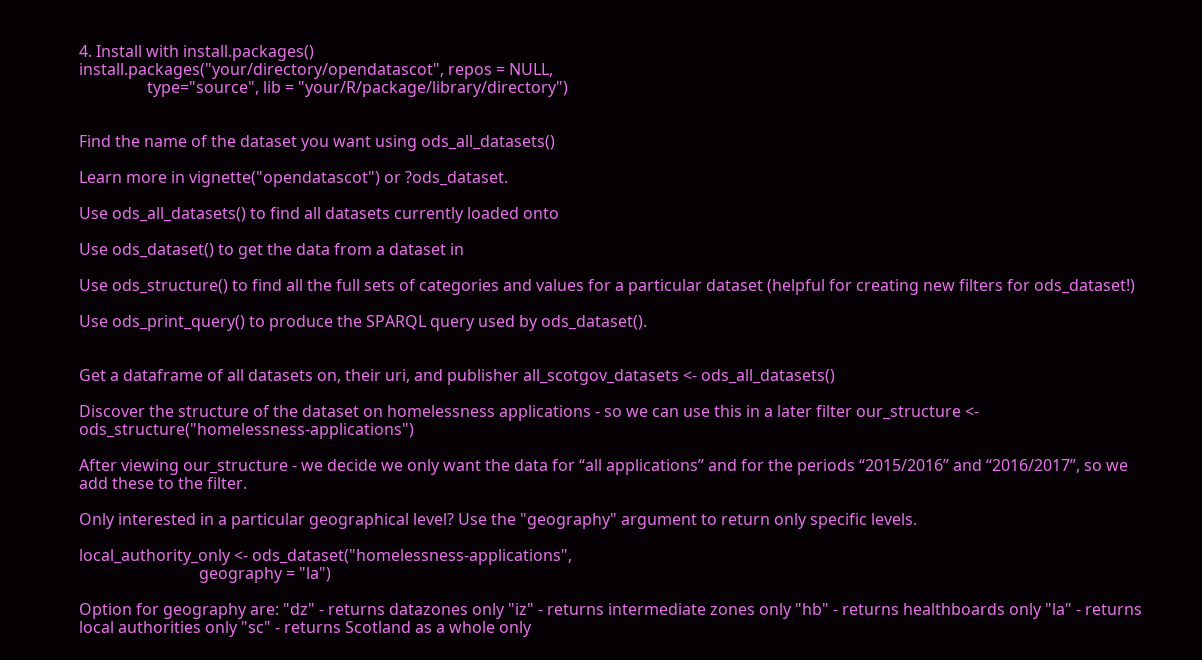4. Install with install.packages()
install.packages("your/directory/opendatascot", repos = NULL,
                 type="source", lib = "your/R/package/library/directory")


Find the name of the dataset you want using ods_all_datasets()

Learn more in vignette("opendatascot") or ?ods_dataset.

Use ods_all_datasets() to find all datasets currently loaded onto

Use ods_dataset() to get the data from a dataset in

Use ods_structure() to find all the full sets of categories and values for a particular dataset (helpful for creating new filters for ods_dataset!)

Use ods_print_query() to produce the SPARQL query used by ods_dataset().


Get a dataframe of all datasets on, their uri, and publisher all_scotgov_datasets <- ods_all_datasets()

Discover the structure of the dataset on homelessness applications - so we can use this in a later filter our_structure <- ods_structure("homelessness-applications")

After viewing our_structure - we decide we only want the data for “all applications” and for the periods “2015/2016” and “2016/2017”, so we add these to the filter.

Only interested in a particular geographical level? Use the "geography" argument to return only specific levels.

local_authority_only <- ods_dataset("homelessness-applications",
                              geography = "la")

Option for geography are: "dz" - returns datazones only "iz" - returns intermediate zones only "hb" - returns healthboards only "la" - returns local authorities only "sc" - returns Scotland as a whole only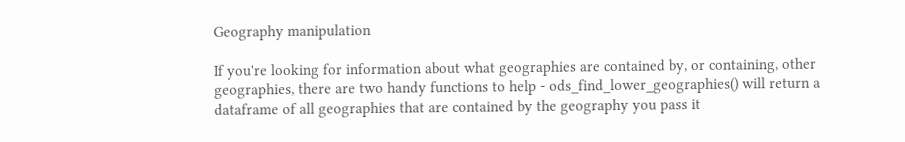Geography manipulation

If you're looking for information about what geographies are contained by, or containing, other geographies, there are two handy functions to help - ods_find_lower_geographies() will return a dataframe of all geographies that are contained by the geography you pass it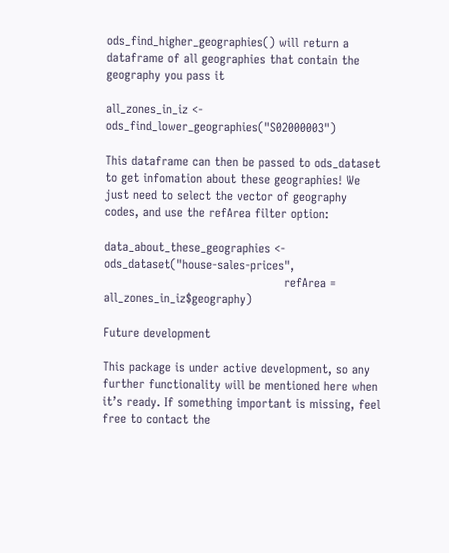ods_find_higher_geographies() will return a dataframe of all geographies that contain the geography you pass it

all_zones_in_iz <- ods_find_lower_geographies("S02000003")

This dataframe can then be passed to ods_dataset to get infomation about these geographies! We just need to select the vector of geography codes, and use the refArea filter option:

data_about_these_geographies <- ods_dataset("house-sales-prices",
                                             refArea = all_zones_in_iz$geography)

Future development

This package is under active development, so any further functionality will be mentioned here when it’s ready. If something important is missing, feel free to contact the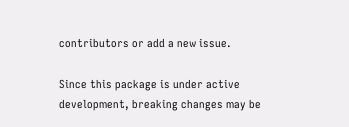contributors or add a new issue.

Since this package is under active development, breaking changes may be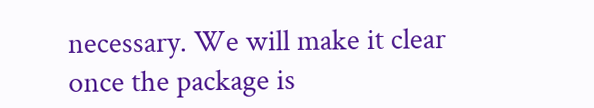necessary. We will make it clear once the package is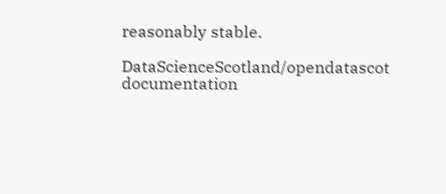reasonably stable.

DataScienceScotland/opendatascot documentation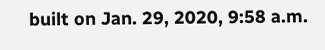built on Jan. 29, 2020, 9:58 a.m.